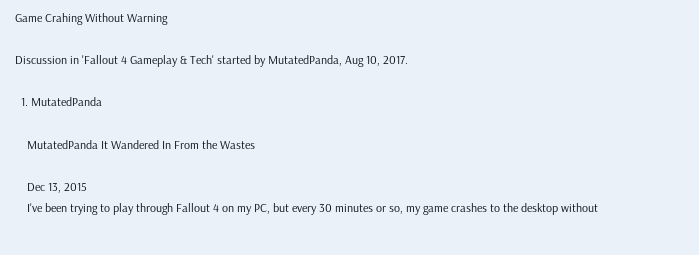Game Crahing Without Warning

Discussion in 'Fallout 4 Gameplay & Tech' started by MutatedPanda, Aug 10, 2017.

  1. MutatedPanda

    MutatedPanda It Wandered In From the Wastes

    Dec 13, 2015
    I've been trying to play through Fallout 4 on my PC, but every 30 minutes or so, my game crashes to the desktop without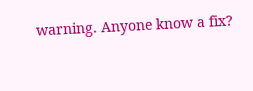warning. Anyone know a fix?